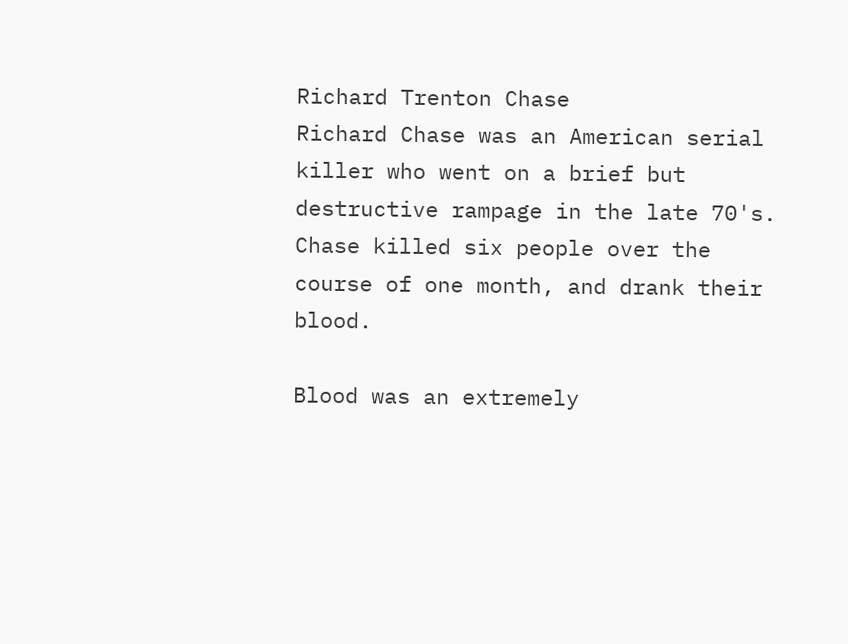Richard Trenton Chase
Richard Chase was an American serial killer who went on a brief but destructive rampage in the late 70's. Chase killed six people over the course of one month, and drank their blood.

Blood was an extremely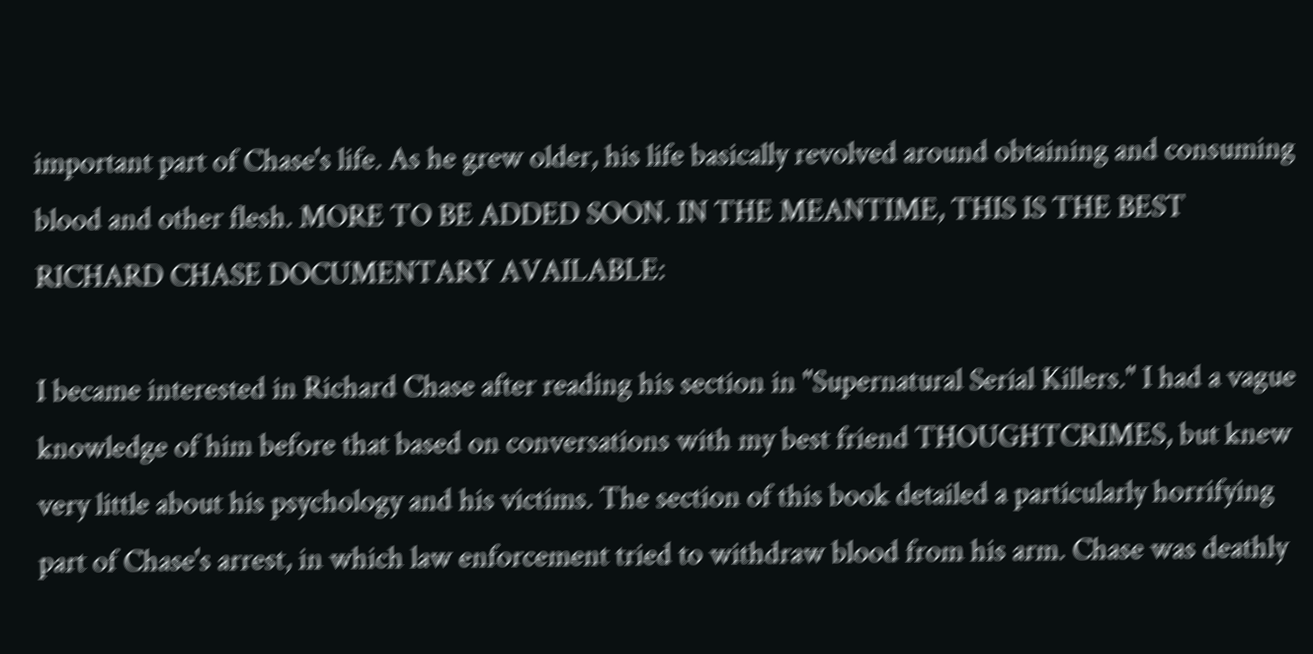important part of Chase's life. As he grew older, his life basically revolved around obtaining and consuming blood and other flesh. MORE TO BE ADDED SOON. IN THE MEANTIME, THIS IS THE BEST RICHARD CHASE DOCUMENTARY AVAILABLE:

I became interested in Richard Chase after reading his section in "Supernatural Serial Killers." I had a vague knowledge of him before that based on conversations with my best friend THOUGHTCRIMES, but knew very little about his psychology and his victims. The section of this book detailed a particularly horrifying part of Chase's arrest, in which law enforcement tried to withdraw blood from his arm. Chase was deathly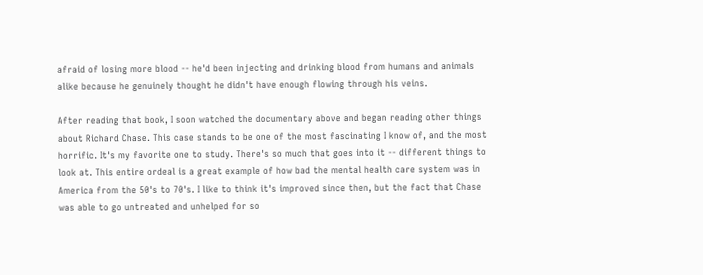afraid of losing more blood -- he'd been injecting and drinking blood from humans and animals alike because he genuinely thought he didn't have enough flowing through his veins.

After reading that book, I soon watched the documentary above and began reading other things about Richard Chase. This case stands to be one of the most fascinating I know of, and the most horrific. It's my favorite one to study. There's so much that goes into it -- different things to look at. This entire ordeal is a great example of how bad the mental health care system was in America from the 50's to 70's. I like to think it's improved since then, but the fact that Chase was able to go untreated and unhelped for so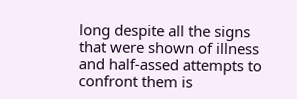long despite all the signs that were shown of illness and half-assed attempts to confront them is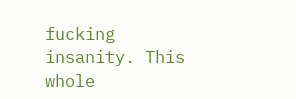fucking insanity. This whole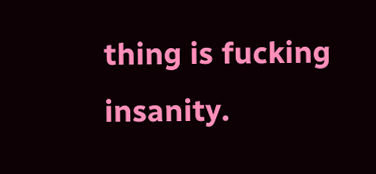thing is fucking insanity.